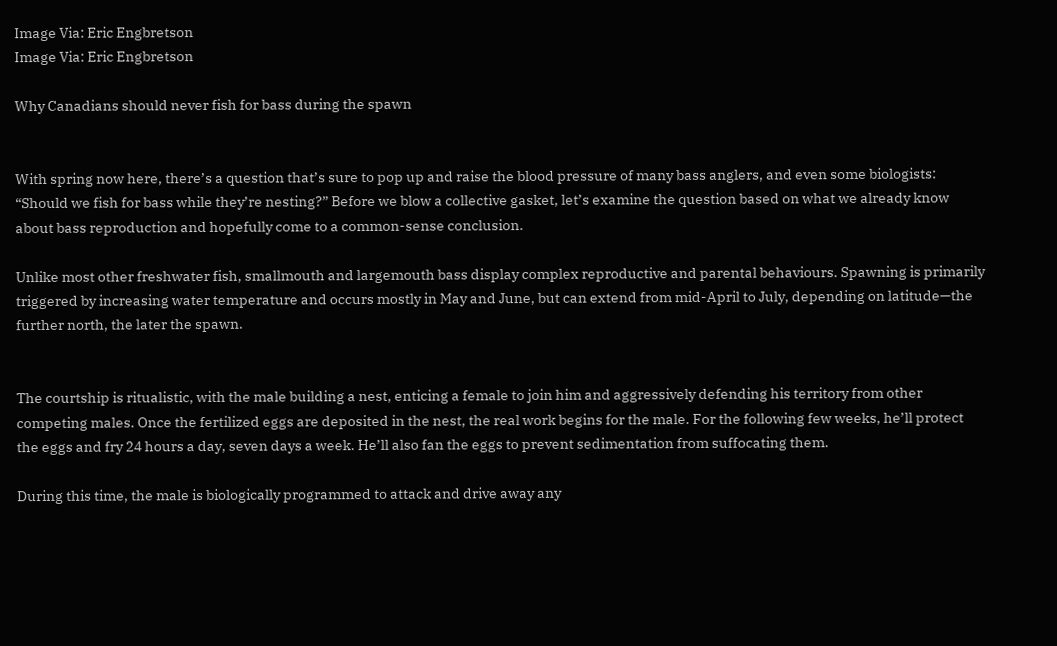Image Via: Eric Engbretson
Image Via: Eric Engbretson

Why Canadians should never fish for bass during the spawn


With spring now here, there’s a question that’s sure to pop up and raise the blood pressure of many bass anglers, and even some biologists: “Should we fish for bass while they’re nesting?” Before we blow a collective gasket, let’s examine the question based on what we already know about bass reproduction and hopefully come to a common-sense conclusion.

Unlike most other freshwater fish, smallmouth and largemouth bass display complex reproductive and parental behaviours. Spawning is primarily triggered by increasing water temperature and occurs mostly in May and June, but can extend from mid-April to July, depending on latitude—the further north, the later the spawn.


The courtship is ritualistic, with the male building a nest, enticing a female to join him and aggressively defending his territory from other competing males. Once the fertilized eggs are deposited in the nest, the real work begins for the male. For the following few weeks, he’ll protect the eggs and fry 24 hours a day, seven days a week. He’ll also fan the eggs to prevent sedimentation from suffocating them.

During this time, the male is biologically programmed to attack and drive away any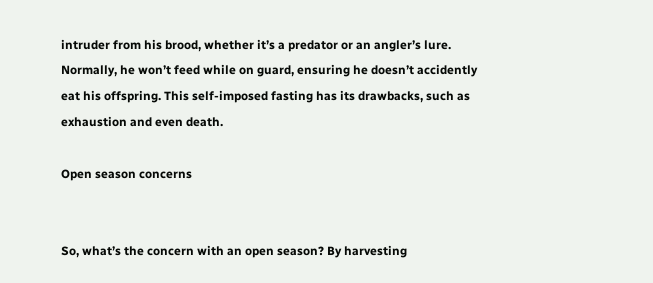intruder from his brood, whether it’s a predator or an angler’s lure. Normally, he won’t feed while on guard, ensuring he doesn’t accidently eat his offspring. This self-imposed fasting has its drawbacks, such as exhaustion and even death.

Open season concerns


So, what’s the concern with an open season? By harvesting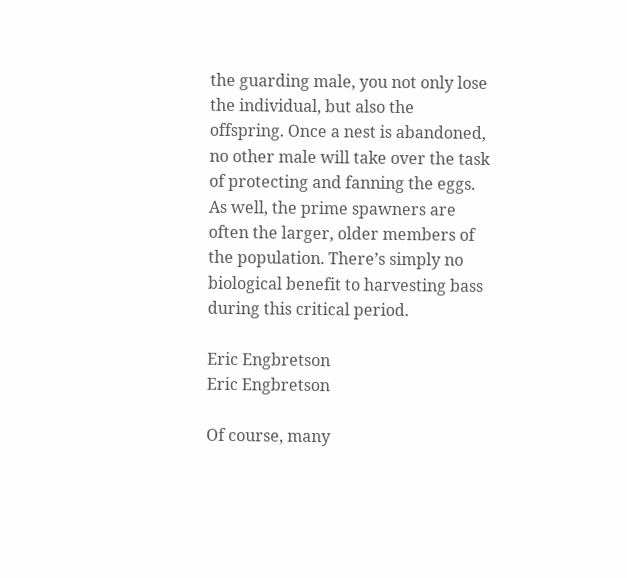the guarding male, you not only lose the individual, but also the offspring. Once a nest is abandoned, no other male will take over the task of protecting and fanning the eggs. As well, the prime spawners are often the larger, older members of the population. There’s simply no biological benefit to harvesting bass during this critical period.

Eric Engbretson
Eric Engbretson

Of course, many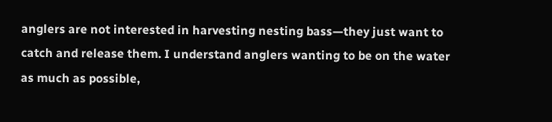anglers are not interested in harvesting nesting bass—they just want to catch and release them. I understand anglers wanting to be on the water as much as possible,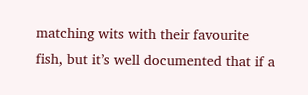matching wits with their favourite fish, but it’s well documented that if a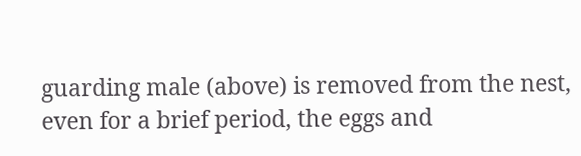guarding male (above) is removed from the nest, even for a brief period, the eggs and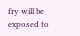fry will be exposed to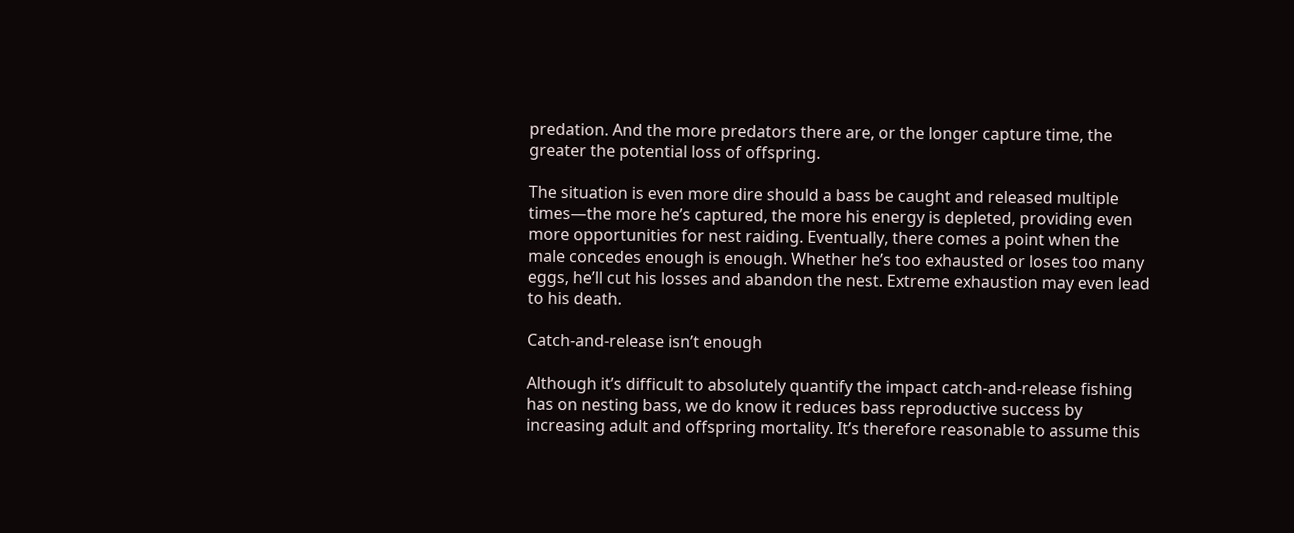predation. And the more predators there are, or the longer capture time, the greater the potential loss of offspring.

The situation is even more dire should a bass be caught and released multiple times—the more he’s captured, the more his energy is depleted, providing even more opportunities for nest raiding. Eventually, there comes a point when the male concedes enough is enough. Whether he’s too exhausted or loses too many eggs, he’ll cut his losses and abandon the nest. Extreme exhaustion may even lead to his death.

Catch-and-release isn’t enough

Although it’s difficult to absolutely quantify the impact catch-and-release fishing has on nesting bass, we do know it reduces bass reproductive success by increasing adult and offspring mortality. It’s therefore reasonable to assume this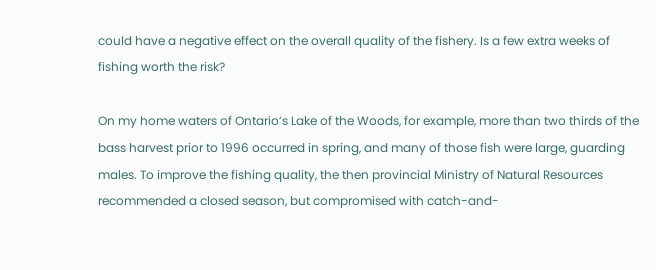could have a negative effect on the overall quality of the fishery. Is a few extra weeks of fishing worth the risk?

On my home waters of Ontario’s Lake of the Woods, for example, more than two thirds of the bass harvest prior to 1996 occurred in spring, and many of those fish were large, guarding males. To improve the fishing quality, the then provincial Ministry of Natural Resources recommended a closed season, but compromised with catch-and-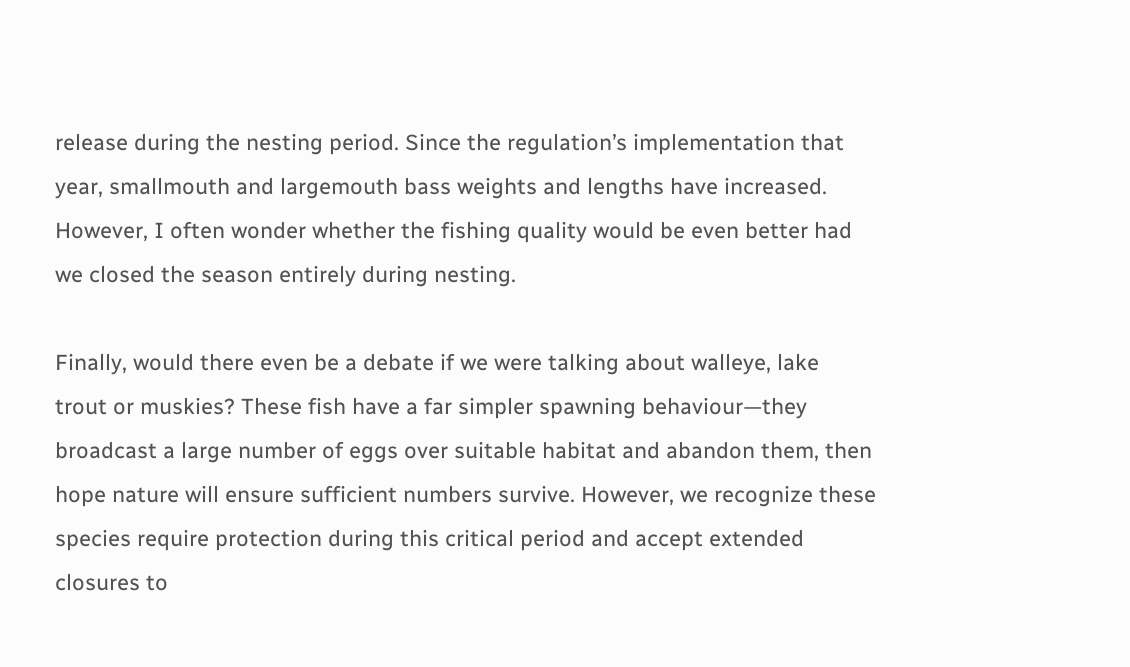release during the nesting period. Since the regulation’s implementation that year, smallmouth and largemouth bass weights and lengths have increased. However, I often wonder whether the fishing quality would be even better had we closed the season entirely during nesting.

Finally, would there even be a debate if we were talking about walleye, lake trout or muskies? These fish have a far simpler spawning behaviour—they broadcast a large number of eggs over suitable habitat and abandon them, then hope nature will ensure sufficient numbers survive. However, we recognize these species require protection during this critical period and accept extended closures to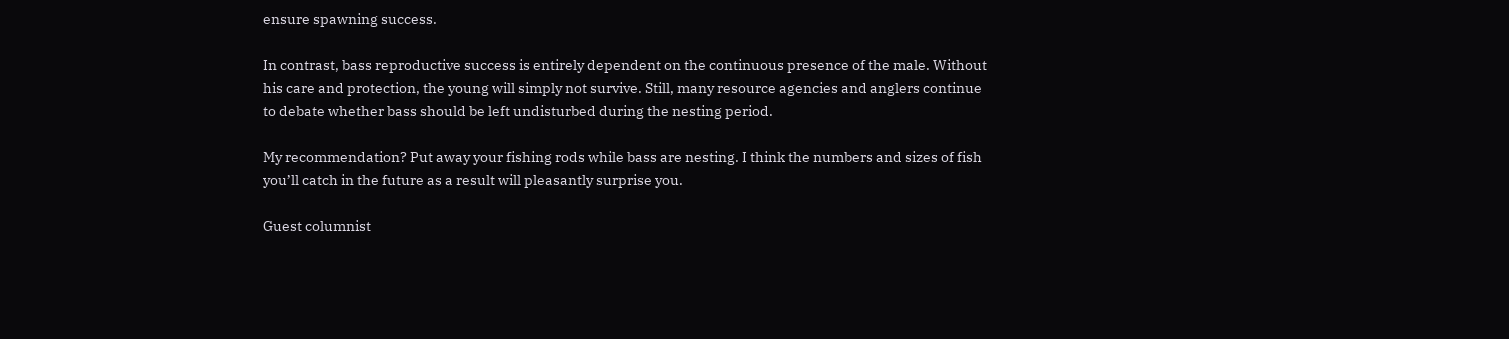ensure spawning success.

In contrast, bass reproductive success is entirely dependent on the continuous presence of the male. Without his care and protection, the young will simply not survive. Still, many resource agencies and anglers continue to debate whether bass should be left undisturbed during the nesting period.

My recommendation? Put away your fishing rods while bass are nesting. I think the numbers and sizes of fish you’ll catch in the future as a result will pleasantly surprise you.

Guest columnist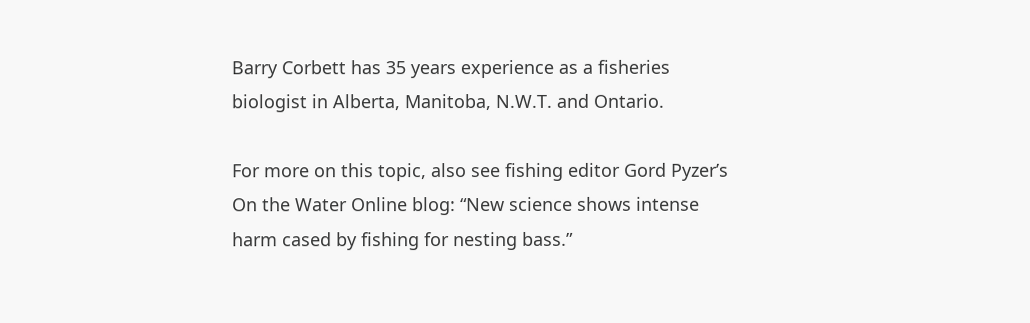Barry Corbett has 35 years experience as a fisheries biologist in Alberta, Manitoba, N.W.T. and Ontario.

For more on this topic, also see fishing editor Gord Pyzer’s On the Water Online blog: “New science shows intense harm cased by fishing for nesting bass.”